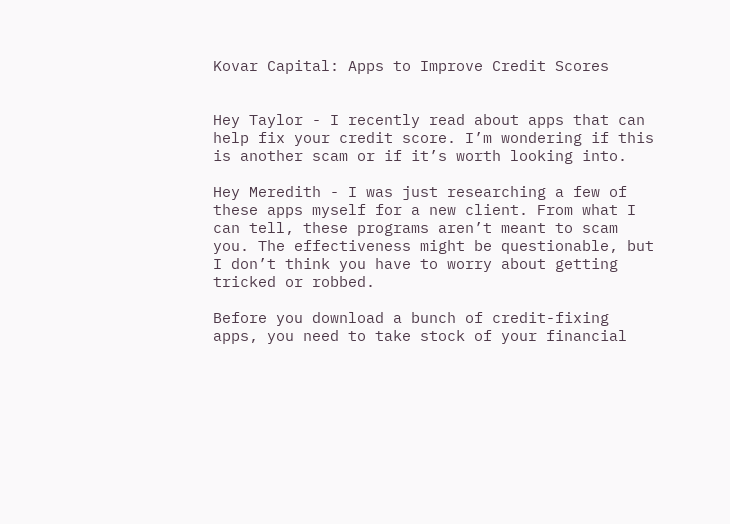Kovar Capital: Apps to Improve Credit Scores


Hey Taylor - I recently read about apps that can help fix your credit score. I’m wondering if this is another scam or if it’s worth looking into.

Hey Meredith - I was just researching a few of these apps myself for a new client. From what I can tell, these programs aren’t meant to scam you. The effectiveness might be questionable, but I don’t think you have to worry about getting tricked or robbed.

Before you download a bunch of credit-fixing apps, you need to take stock of your financial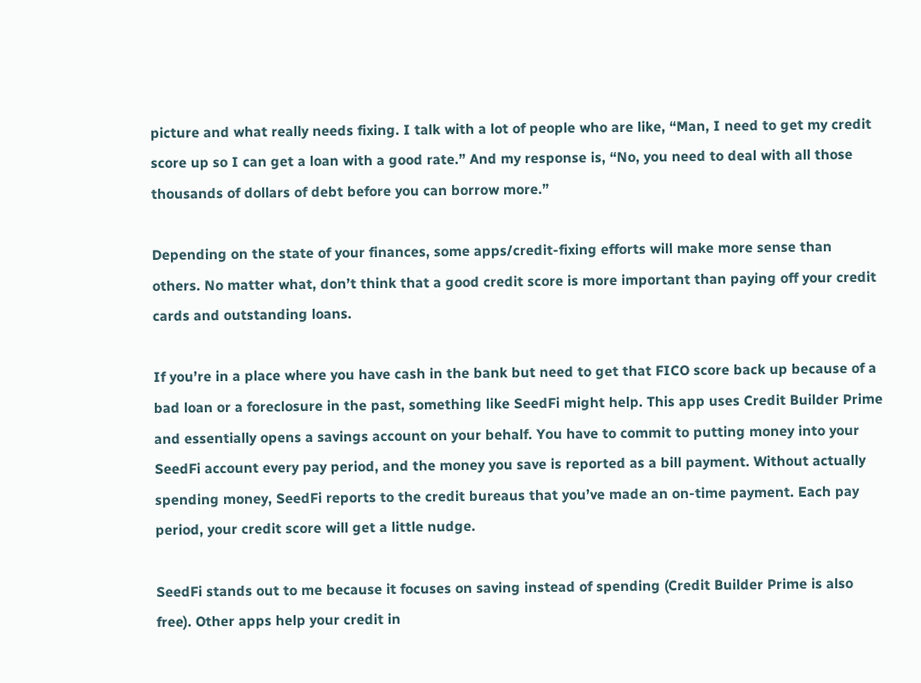picture and what really needs fixing. I talk with a lot of people who are like, “Man, I need to get my credit score up so I can get a loan with a good rate.” And my response is, “No, you need to deal with all those thousands of dollars of debt before you can borrow more.”

Depending on the state of your finances, some apps/credit-fixing efforts will make more sense than others. No matter what, don’t think that a good credit score is more important than paying off your credit cards and outstanding loans.

If you’re in a place where you have cash in the bank but need to get that FICO score back up because of a bad loan or a foreclosure in the past, something like SeedFi might help. This app uses Credit Builder Prime and essentially opens a savings account on your behalf. You have to commit to putting money into your SeedFi account every pay period, and the money you save is reported as a bill payment. Without actually spending money, SeedFi reports to the credit bureaus that you’ve made an on-time payment. Each pay period, your credit score will get a little nudge.

SeedFi stands out to me because it focuses on saving instead of spending (Credit Builder Prime is also free). Other apps help your credit in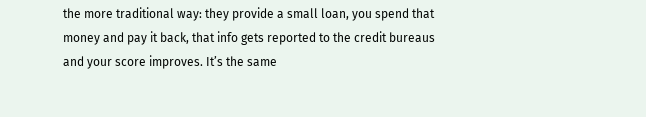the more traditional way: they provide a small loan, you spend that money and pay it back, that info gets reported to the credit bureaus and your score improves. It’s the same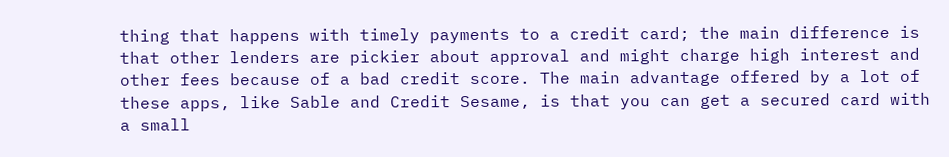thing that happens with timely payments to a credit card; the main difference is that other lenders are pickier about approval and might charge high interest and other fees because of a bad credit score. The main advantage offered by a lot of these apps, like Sable and Credit Sesame, is that you can get a secured card with a small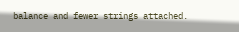balance and fewer strings attached.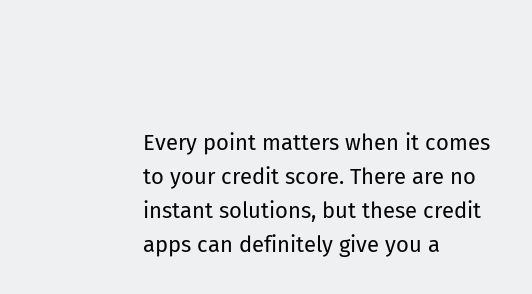Every point matters when it comes to your credit score. There are no instant solutions, but these credit apps can definitely give you a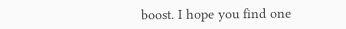boost. I hope you find one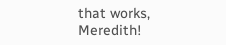that works, Meredith!